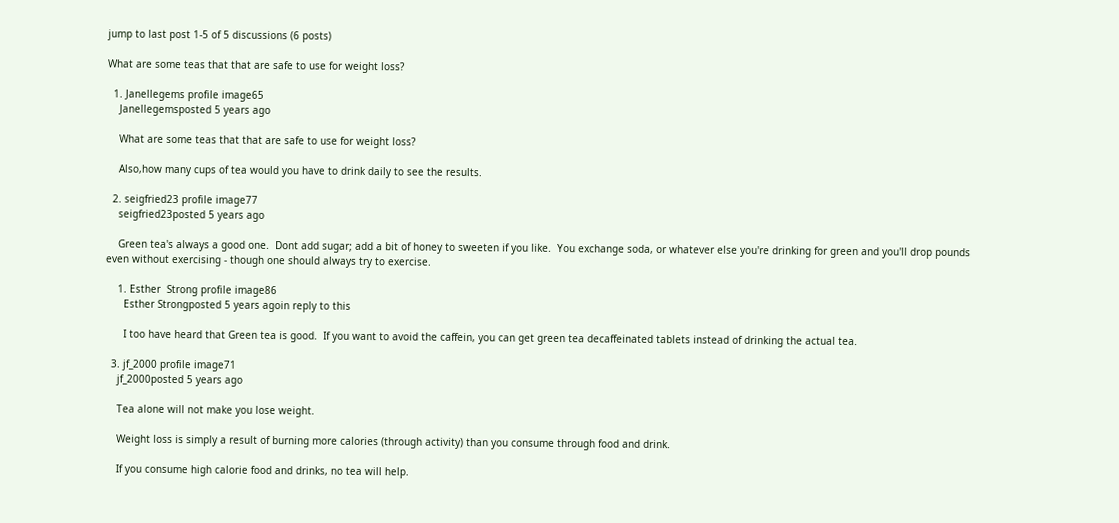jump to last post 1-5 of 5 discussions (6 posts)

What are some teas that that are safe to use for weight loss?

  1. Janellegems profile image65
    Janellegemsposted 5 years ago

    What are some teas that that are safe to use for weight loss?

    Also,how many cups of tea would you have to drink daily to see the results.

  2. seigfried23 profile image77
    seigfried23posted 5 years ago

    Green tea's always a good one.  Dont add sugar; add a bit of honey to sweeten if you like.  You exchange soda, or whatever else you're drinking for green and you'll drop pounds even without exercising - though one should always try to exercise.

    1. Esther  Strong profile image86
      Esther Strongposted 5 years agoin reply to this

      I too have heard that Green tea is good.  If you want to avoid the caffein, you can get green tea decaffeinated tablets instead of drinking the actual tea.

  3. jf_2000 profile image71
    jf_2000posted 5 years ago

    Tea alone will not make you lose weight.

    Weight loss is simply a result of burning more calories (through activity) than you consume through food and drink.

    If you consume high calorie food and drinks, no tea will help.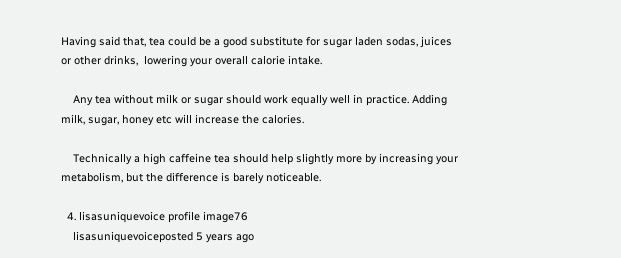Having said that, tea could be a good substitute for sugar laden sodas, juices or other drinks,  lowering your overall calorie intake.

    Any tea without milk or sugar should work equally well in practice. Adding milk, sugar, honey etc will increase the calories.

    Technically a high caffeine tea should help slightly more by increasing your metabolism, but the difference is barely noticeable.

  4. lisasuniquevoice profile image76
    lisasuniquevoiceposted 5 years ago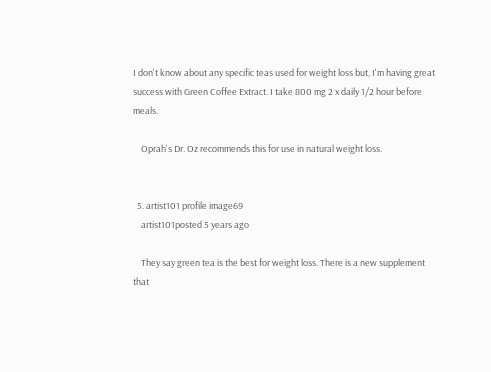I don't know about any specific teas used for weight loss but, I'm having great success with Green Coffee Extract. I take 800 mg 2 x daily 1/2 hour before meals.

    Oprah's Dr. Oz recommends this for use in natural weight loss.


  5. artist101 profile image69
    artist101posted 5 years ago

    They say green tea is the best for weight loss. There is a new supplement that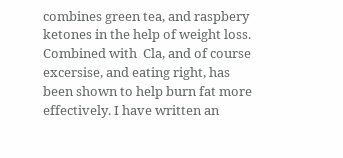combines green tea, and raspbery ketones in the help of weight loss. Combined with  Cla, and of course excersise, and eating right, has been shown to help burn fat more effectively. I have written an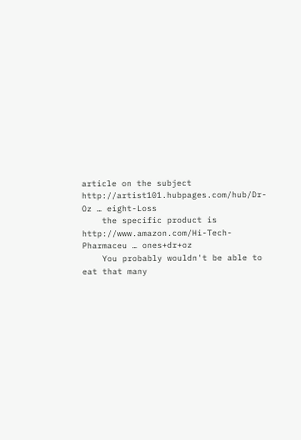article on the subject http://artist101.hubpages.com/hub/Dr-Oz … eight-Loss
    the specific product is http://www.amazon.com/Hi-Tech-Pharmaceu … ones+dr+oz
    You probably wouldn't be able to eat that many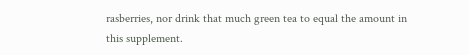rasberries, nor drink that much green tea to equal the amount in this supplement.